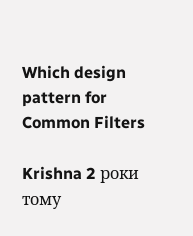Which design pattern for Common Filters

Krishna 2 роки тому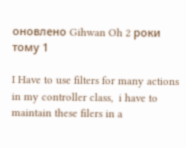оновлено Gihwan Oh 2 роки тому 1

I Have to use filters for many actions in my controller class,  i have to maintain these filers in a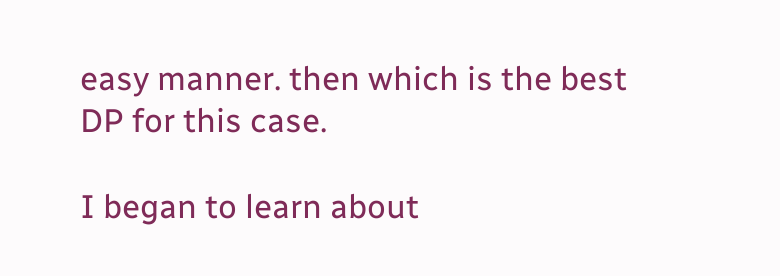easy manner. then which is the best DP for this case.

I began to learn about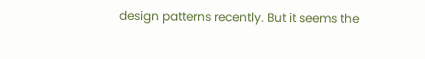design patterns recently. But it seems the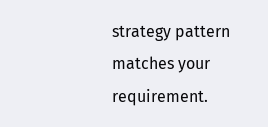strategy pattern matches your requirement.